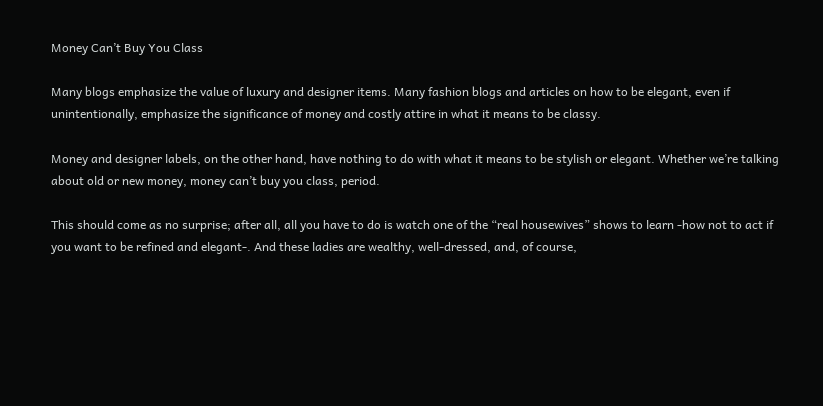Money Can’t Buy You Class

Many blogs emphasize the value of luxury and designer items. Many fashion blogs and articles on how to be elegant, even if unintentionally, emphasize the significance of money and costly attire in what it means to be classy.

Money and designer labels, on the other hand, have nothing to do with what it means to be stylish or elegant. Whether we’re talking about old or new money, money can’t buy you class, period.

This should come as no surprise; after all, all you have to do is watch one of the “real housewives” shows to learn -how not to act if you want to be refined and elegant-. And these ladies are wealthy, well-dressed, and, of course,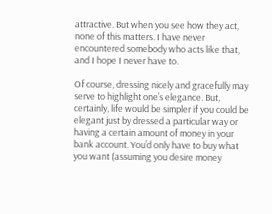attractive. But when you see how they act, none of this matters. I have never encountered somebody who acts like that, and I hope I never have to.

Of course, dressing nicely and gracefully may serve to highlight one’s elegance. But, certainly, life would be simpler if you could be elegant just by dressed a particular way or having a certain amount of money in your bank account. You’d only have to buy what you want (assuming you desire money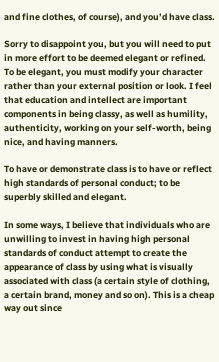and fine clothes, of course), and you’d have class.

Sorry to disappoint you, but you will need to put in more effort to be deemed elegant or refined. To be elegant, you must modify your character rather than your external position or look. I feel that education and intellect are important components in being classy, as well as humility, authenticity, working on your self-worth, being nice, and having manners.

To have or demonstrate class is to have or reflect high standards of personal conduct; to be superbly skilled and elegant.

In some ways, I believe that individuals who are unwilling to invest in having high personal standards of conduct attempt to create the appearance of class by using what is visually associated with class (a certain style of clothing, a certain brand, money and so on). This is a cheap way out since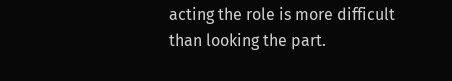acting the role is more difficult than looking the part.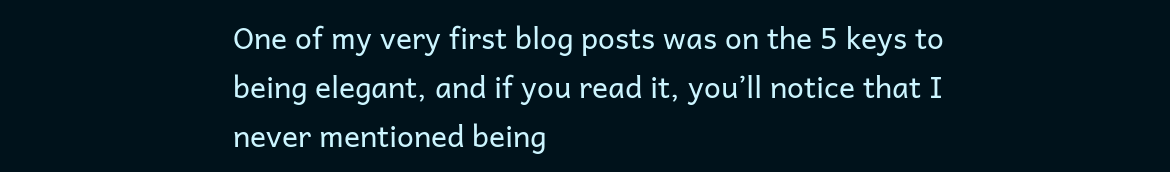One of my very first blog posts was on the 5 keys to being elegant, and if you read it, you’ll notice that I never mentioned being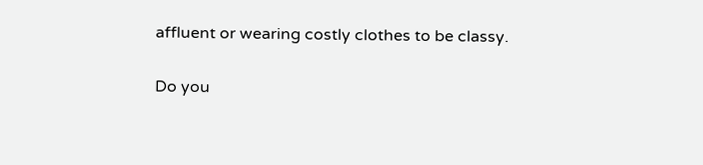affluent or wearing costly clothes to be classy.

Do you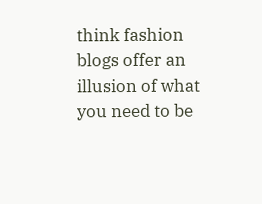think fashion blogs offer an illusion of what you need to be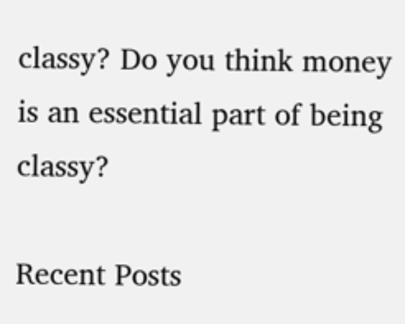classy? Do you think money is an essential part of being classy?

Recent Posts